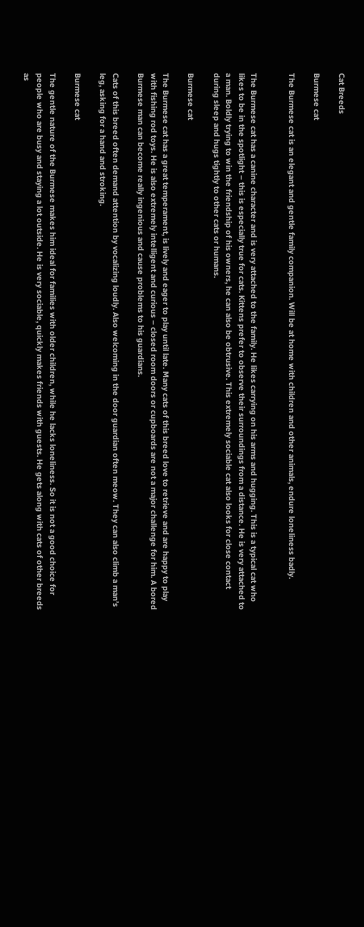Cat Breeds

Burmese cat

The Burmese cat is an elegant and gentle family companion. Will be at home with children and other animals, endure loneliness badly.


The Burmese cat has a canine character and is very attached to the family. He likes carrying on his arms and hugging. This is a typical cat who likes to be in the spotlight – this is especially true for cats. Kittens prefer to observe their surroundings from a distance. He is very attached to a man. Boldly trying to win the friendship of his owners, he can also be obtrusive. This extremely sociable cat also looks for close contact during sleep and hugs tightly to other cats or humans.

Burmese cat

The Burmese cat has a great temperament, is lively and eager to play until late. Many cats of this breed love to retrieve and are happy to play with fishing rod toys. He is also extremely intelligent and curious – closed room doors or cupboards are not a major challenge for him. A bored Burmese man can become really ingenious and cause problems to his guardians.

Cats of this breed often demand attention by vocalizing loudly. Also welcoming in the door guardian often meow. They can also climb a man’s leg, asking for a hand and stroking.

Burmese cat

The gentle nature of the Burmese makes him ideal for families with older children, while he lacks loneliness. So it is not a good choice for people who are busy and staying a lot outside. He is very sociable, quickly makes friends with guests. He gets along with cats of other breeds as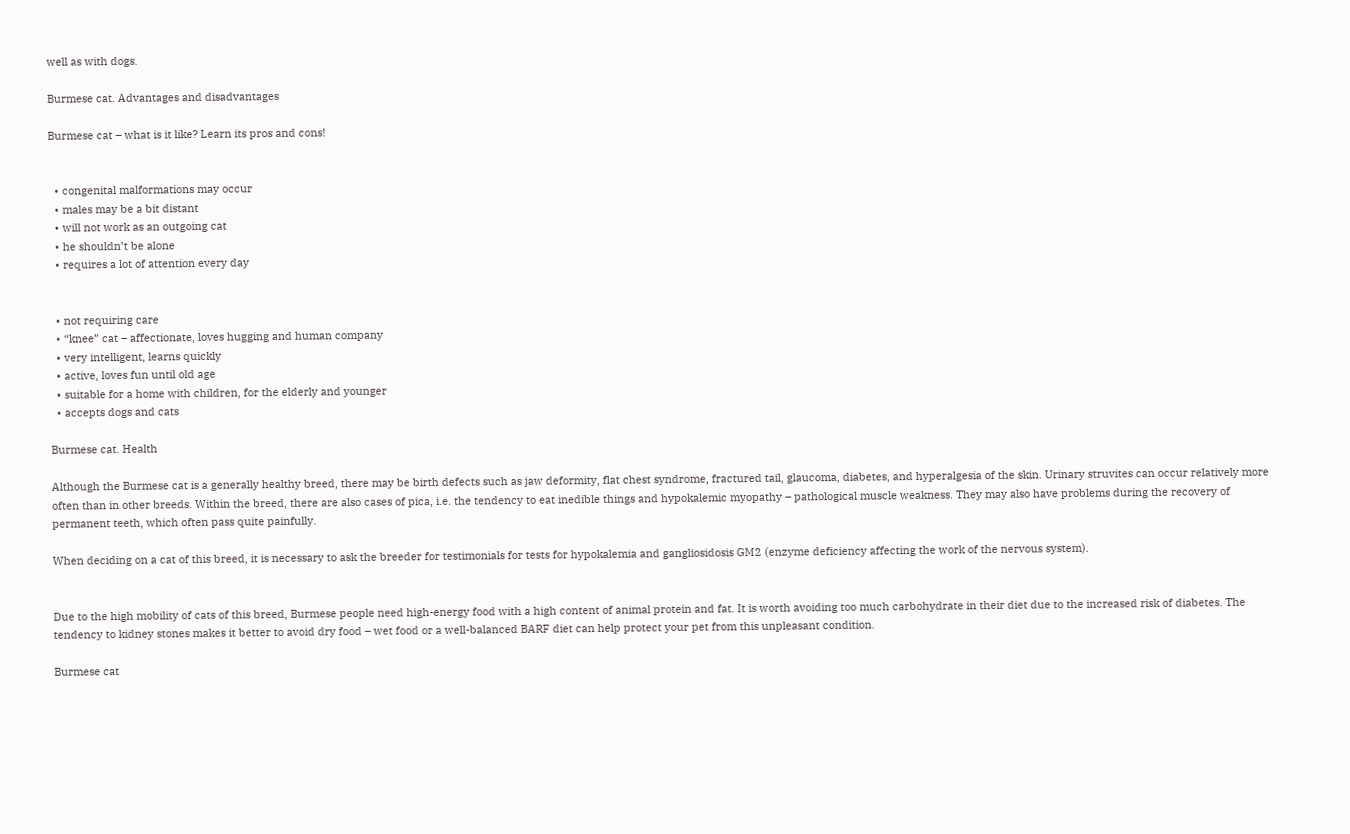well as with dogs.

Burmese cat. Advantages and disadvantages

Burmese cat – what is it like? Learn its pros and cons!


  • congenital malformations may occur
  • males may be a bit distant
  • will not work as an outgoing cat
  • he shouldn’t be alone
  • requires a lot of attention every day


  • not requiring care
  • “knee” cat – affectionate, loves hugging and human company
  • very intelligent, learns quickly
  • active, loves fun until old age
  • suitable for a home with children, for the elderly and younger
  • accepts dogs and cats

Burmese cat. Health

Although the Burmese cat is a generally healthy breed, there may be birth defects such as jaw deformity, flat chest syndrome, fractured tail, glaucoma, diabetes, and hyperalgesia of the skin. Urinary struvites can occur relatively more often than in other breeds. Within the breed, there are also cases of pica, i.e. the tendency to eat inedible things and hypokalemic myopathy – pathological muscle weakness. They may also have problems during the recovery of permanent teeth, which often pass quite painfully.

When deciding on a cat of this breed, it is necessary to ask the breeder for testimonials for tests for hypokalemia and gangliosidosis GM2 (enzyme deficiency affecting the work of the nervous system).


Due to the high mobility of cats of this breed, Burmese people need high-energy food with a high content of animal protein and fat. It is worth avoiding too much carbohydrate in their diet due to the increased risk of diabetes. The tendency to kidney stones makes it better to avoid dry food – wet food or a well-balanced BARF diet can help protect your pet from this unpleasant condition.

Burmese cat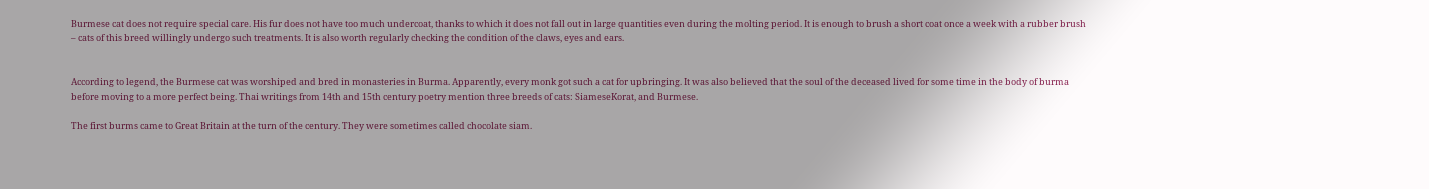Burmese cat does not require special care. His fur does not have too much undercoat, thanks to which it does not fall out in large quantities even during the molting period. It is enough to brush a short coat once a week with a rubber brush – cats of this breed willingly undergo such treatments. It is also worth regularly checking the condition of the claws, eyes and ears.


According to legend, the Burmese cat was worshiped and bred in monasteries in Burma. Apparently, every monk got such a cat for upbringing. It was also believed that the soul of the deceased lived for some time in the body of burma before moving to a more perfect being. Thai writings from 14th and 15th century poetry mention three breeds of cats: SiameseKorat, and Burmese.

The first burms came to Great Britain at the turn of the century. They were sometimes called chocolate siam.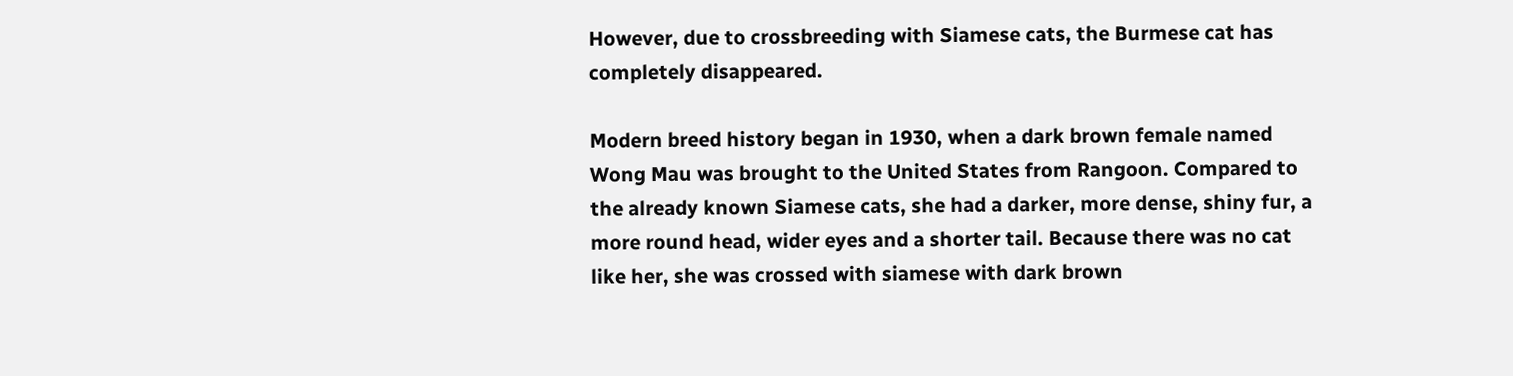However, due to crossbreeding with Siamese cats, the Burmese cat has completely disappeared.

Modern breed history began in 1930, when a dark brown female named Wong Mau was brought to the United States from Rangoon. Compared to the already known Siamese cats, she had a darker, more dense, shiny fur, a more round head, wider eyes and a shorter tail. Because there was no cat like her, she was crossed with siamese with dark brown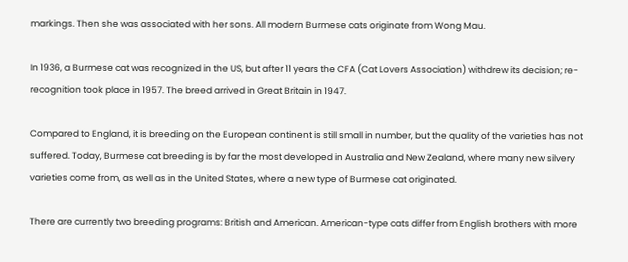markings. Then she was associated with her sons. All modern Burmese cats originate from Wong Mau.

In 1936, a Burmese cat was recognized in the US, but after 11 years the CFA (Cat Lovers Association) withdrew its decision; re-recognition took place in 1957. The breed arrived in Great Britain in 1947.

Compared to England, it is breeding on the European continent is still small in number, but the quality of the varieties has not suffered. Today, Burmese cat breeding is by far the most developed in Australia and New Zealand, where many new silvery varieties come from, as well as in the United States, where a new type of Burmese cat originated.

There are currently two breeding programs: British and American. American-type cats differ from English brothers with more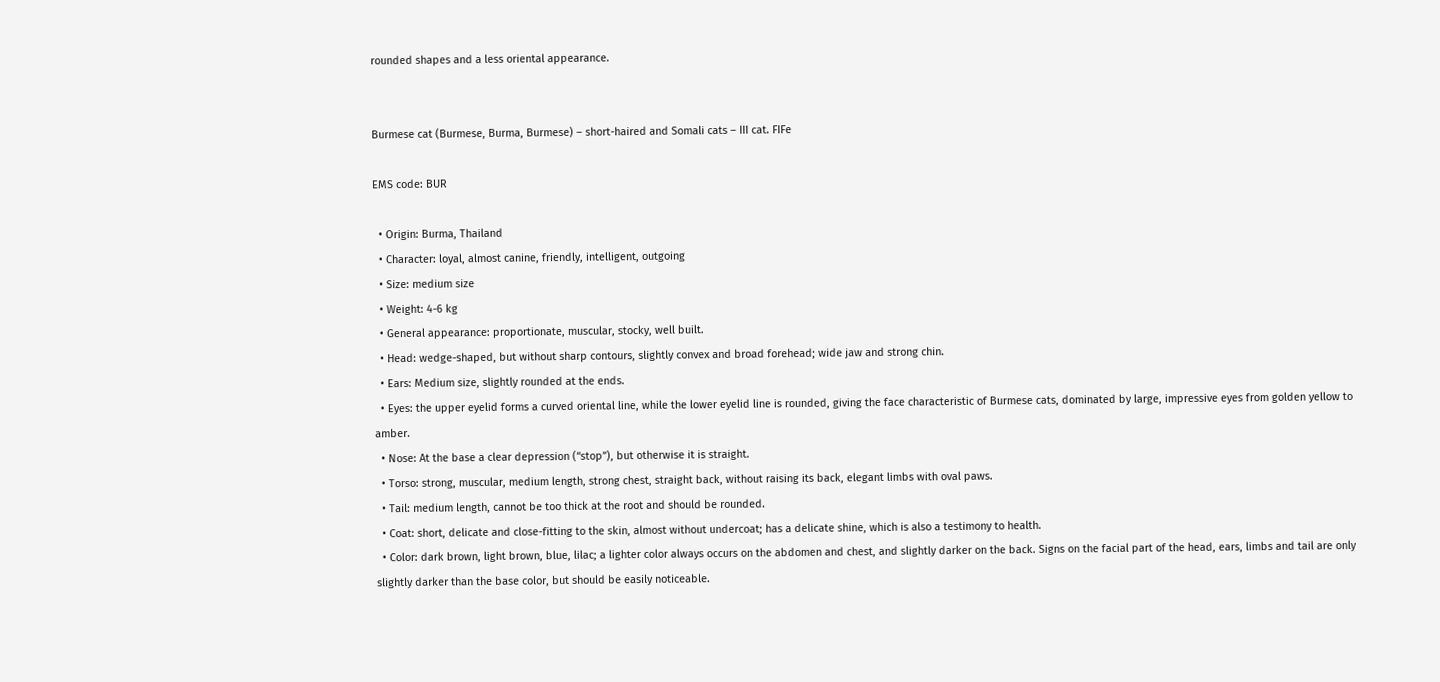rounded shapes and a less oriental appearance.


Burmese cat (Burmese, Burma, Burmese) – short-haired and Somali cats – III cat. FIFe

EMS code: BUR

  • Origin: Burma, Thailand
  • Character: loyal, almost canine, friendly, intelligent, outgoing
  • Size: medium size
  • Weight: 4-6 kg
  • General appearance: proportionate, muscular, stocky, well built.
  • Head: wedge-shaped, but without sharp contours, slightly convex and broad forehead; wide jaw and strong chin.
  • Ears: Medium size, slightly rounded at the ends.
  • Eyes: the upper eyelid forms a curved oriental line, while the lower eyelid line is rounded, giving the face characteristic of Burmese cats, dominated by large, impressive eyes from golden yellow to amber.
  • Nose: At the base a clear depression (“stop”), but otherwise it is straight.
  • Torso: strong, muscular, medium length, strong chest, straight back, without raising its back, elegant limbs with oval paws.
  • Tail: medium length, cannot be too thick at the root and should be rounded.
  • Coat: short, delicate and close-fitting to the skin, almost without undercoat; has a delicate shine, which is also a testimony to health.
  • Color: dark brown, light brown, blue, lilac; a lighter color always occurs on the abdomen and chest, and slightly darker on the back. Signs on the facial part of the head, ears, limbs and tail are only slightly darker than the base color, but should be easily noticeable.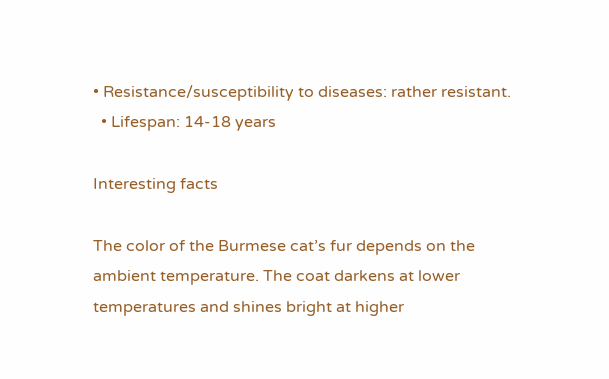• Resistance/susceptibility to diseases: rather resistant.
  • Lifespan: 14-18 years

Interesting facts

The color of the Burmese cat’s fur depends on the ambient temperature. The coat darkens at lower temperatures and shines bright at higher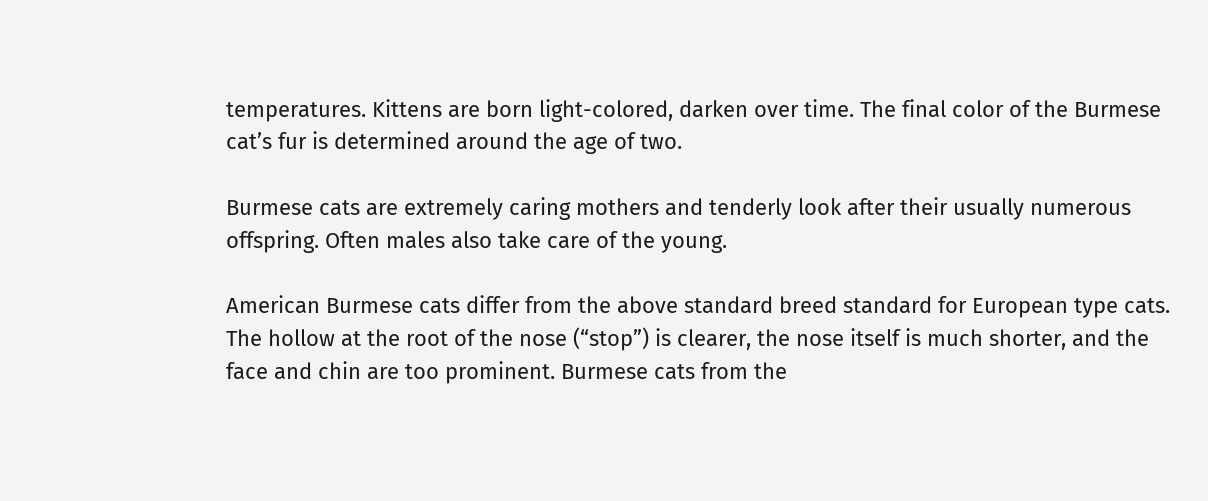temperatures. Kittens are born light-colored, darken over time. The final color of the Burmese cat’s fur is determined around the age of two.

Burmese cats are extremely caring mothers and tenderly look after their usually numerous offspring. Often males also take care of the young.

American Burmese cats differ from the above standard breed standard for European type cats. The hollow at the root of the nose (“stop”) is clearer, the nose itself is much shorter, and the face and chin are too prominent. Burmese cats from the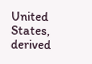United States, derived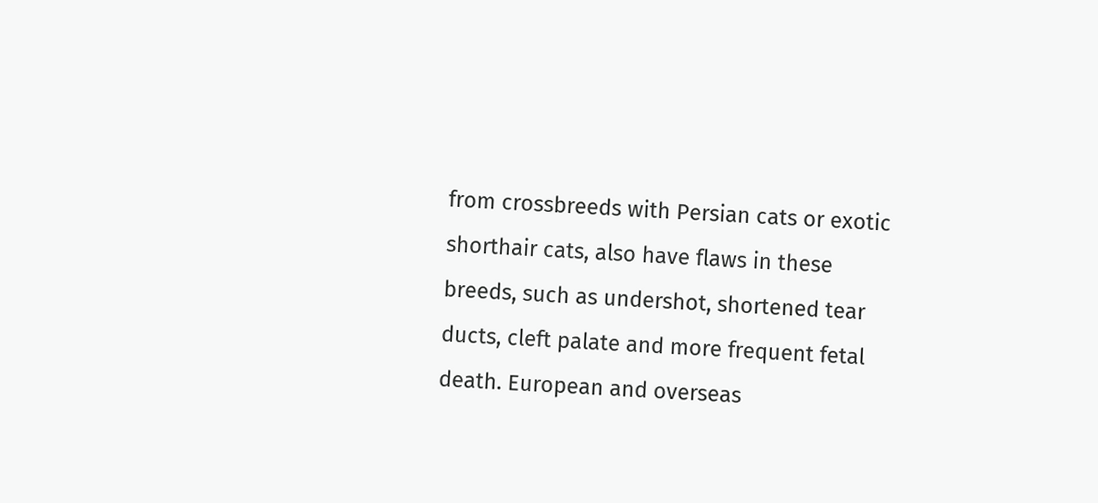from crossbreeds with Persian cats or exotic shorthair cats, also have flaws in these breeds, such as undershot, shortened tear ducts, cleft palate and more frequent fetal death. European and overseas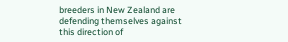breeders in New Zealand are defending themselves against this direction of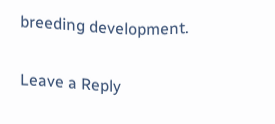breeding development.

Leave a Reply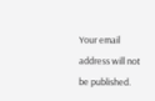Your email address will not be published.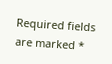Required fields are marked *